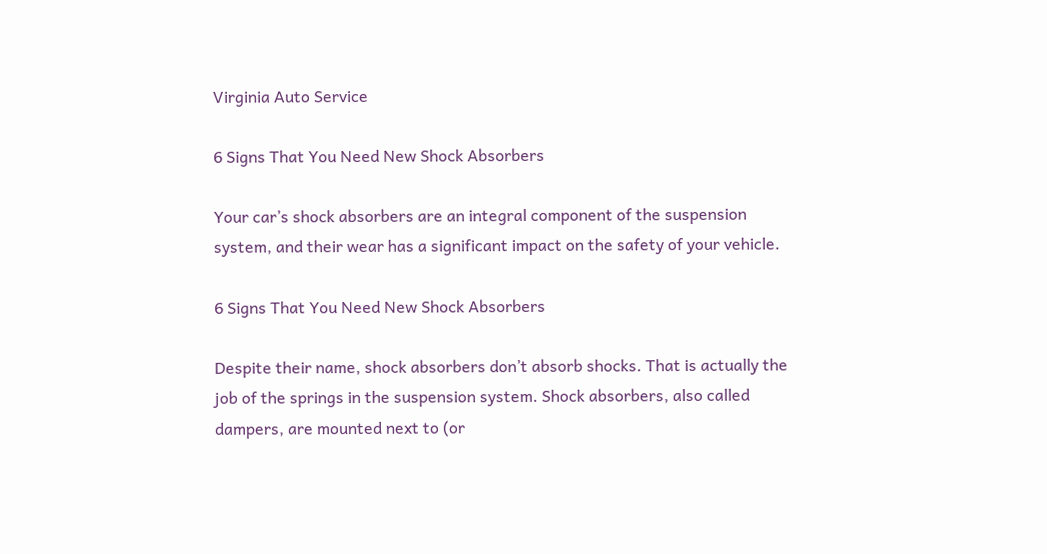Virginia Auto Service

6 Signs That You Need New Shock Absorbers

Your car’s shock absorbers are an integral component of the suspension system, and their wear has a significant impact on the safety of your vehicle.

6 Signs That You Need New Shock Absorbers

Despite their name, shock absorbers don’t absorb shocks. That is actually the job of the springs in the suspension system. Shock absorbers, also called dampers, are mounted next to (or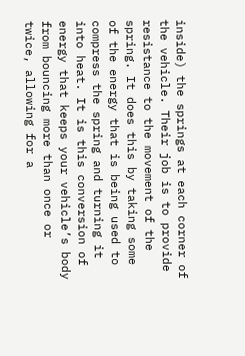inside) the springs at each corner of the vehicle. Their job is to provide resistance to the movement of the spring. It does this by taking some of the energy that is being used to compress the spring and turning it into heat. It is this conversion of energy that keeps your vehicle’s body from bouncing more than once or twice, allowing for a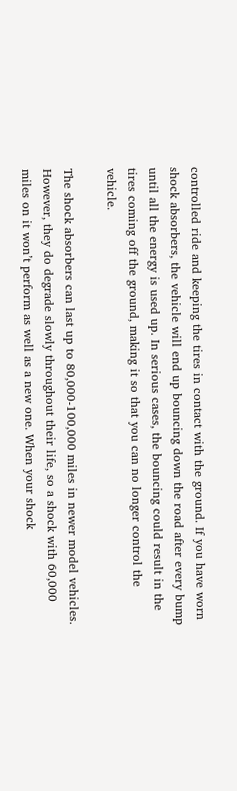controlled ride and keeping the tires in contact with the ground. If you have worn shock absorbers, the vehicle will end up bouncing down the road after every bump until all the energy is used up. In serious cases, the bouncing could result in the tires coming off the ground, making it so that you can no longer control the vehicle.

The shock absorbers can last up to 80,000-100,000 miles in newer model vehicles. However, they do degrade slowly throughout their life, so a shock with 60,000 miles on it won’t perform as well as a new one. When your shock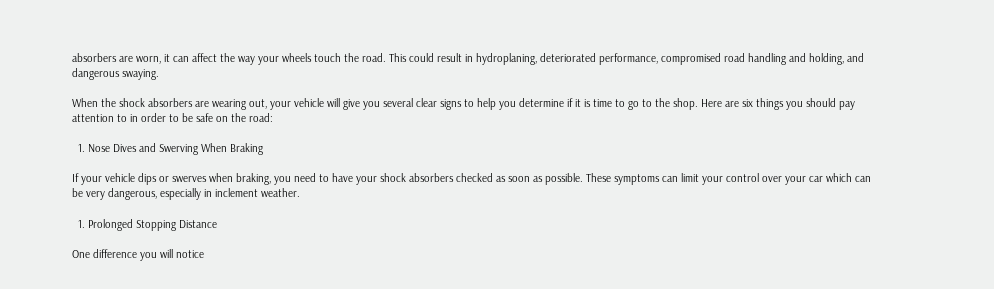absorbers are worn, it can affect the way your wheels touch the road. This could result in hydroplaning, deteriorated performance, compromised road handling and holding, and dangerous swaying.

When the shock absorbers are wearing out, your vehicle will give you several clear signs to help you determine if it is time to go to the shop. Here are six things you should pay attention to in order to be safe on the road:

  1. Nose Dives and Swerving When Braking

If your vehicle dips or swerves when braking, you need to have your shock absorbers checked as soon as possible. These symptoms can limit your control over your car which can be very dangerous, especially in inclement weather.

  1. Prolonged Stopping Distance

One difference you will notice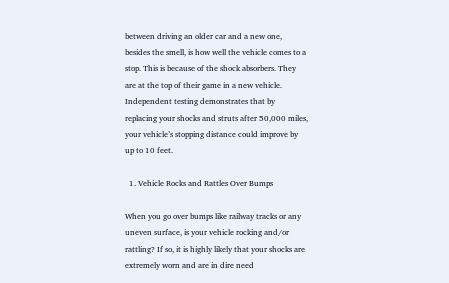between driving an older car and a new one, besides the smell, is how well the vehicle comes to a stop. This is because of the shock absorbers. They are at the top of their game in a new vehicle. Independent testing demonstrates that by replacing your shocks and struts after 50,000 miles, your vehicle’s stopping distance could improve by up to 10 feet.

  1. Vehicle Rocks and Rattles Over Bumps

When you go over bumps like railway tracks or any uneven surface, is your vehicle rocking and/or rattling? If so, it is highly likely that your shocks are extremely worn and are in dire need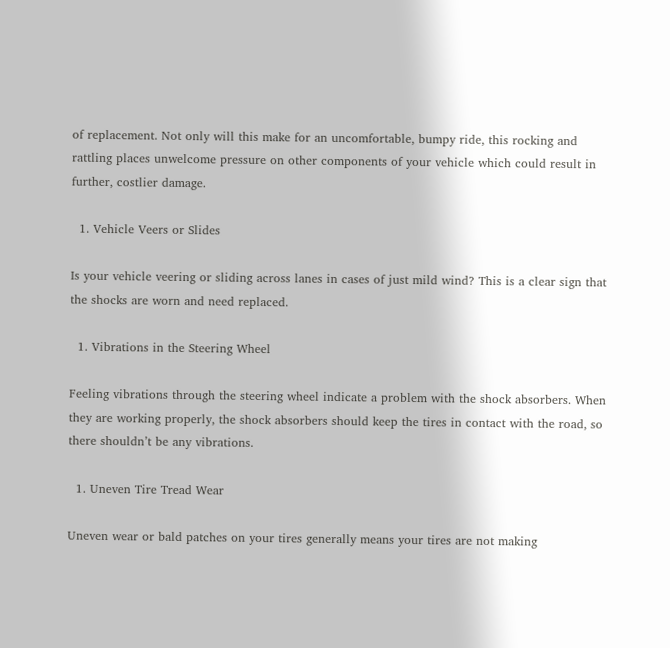of replacement. Not only will this make for an uncomfortable, bumpy ride, this rocking and rattling places unwelcome pressure on other components of your vehicle which could result in further, costlier damage.

  1. Vehicle Veers or Slides

Is your vehicle veering or sliding across lanes in cases of just mild wind? This is a clear sign that the shocks are worn and need replaced.

  1. Vibrations in the Steering Wheel

Feeling vibrations through the steering wheel indicate a problem with the shock absorbers. When they are working properly, the shock absorbers should keep the tires in contact with the road, so there shouldn’t be any vibrations.

  1. Uneven Tire Tread Wear

Uneven wear or bald patches on your tires generally means your tires are not making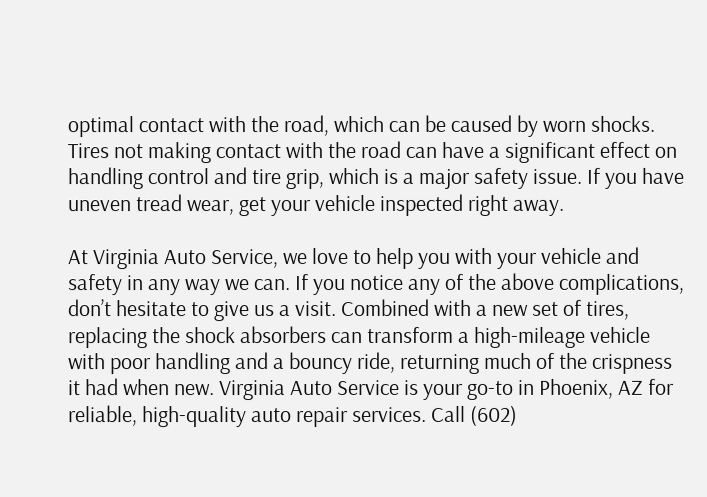optimal contact with the road, which can be caused by worn shocks. Tires not making contact with the road can have a significant effect on handling control and tire grip, which is a major safety issue. If you have uneven tread wear, get your vehicle inspected right away.

At Virginia Auto Service, we love to help you with your vehicle and safety in any way we can. If you notice any of the above complications, don’t hesitate to give us a visit. Combined with a new set of tires, replacing the shock absorbers can transform a high-mileage vehicle with poor handling and a bouncy ride, returning much of the crispness it had when new. Virginia Auto Service is your go-to in Phoenix, AZ for reliable, high-quality auto repair services. Call (602)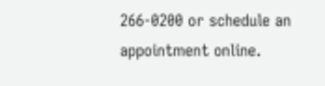266-0200 or schedule an appointment online.